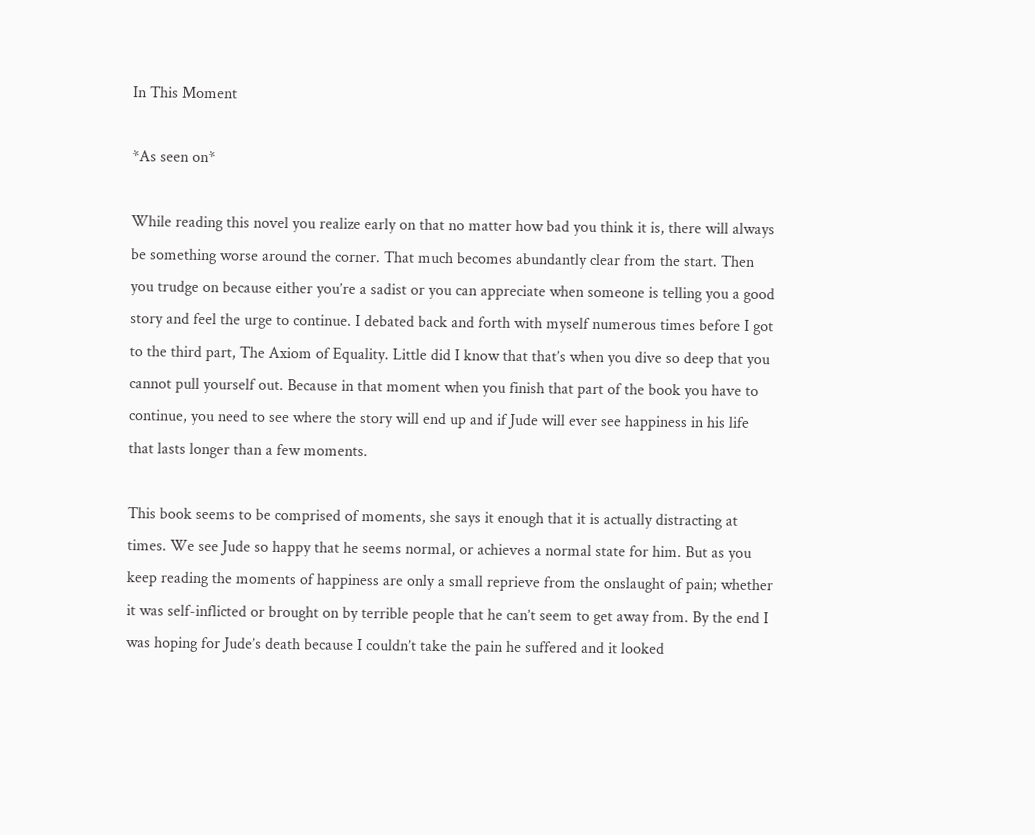In This Moment

*As seen on*

While reading this novel you realize early on that no matter how bad you think it is, there will always be something worse around the corner. That much becomes abundantly clear from the start. Then you trudge on because either you’re a sadist or you can appreciate when someone is telling you a good story and feel the urge to continue. I debated back and forth with myself numerous times before I got to the third part, The Axiom of Equality. Little did I know that that’s when you dive so deep that you cannot pull yourself out. Because in that moment when you finish that part of the book you have to continue, you need to see where the story will end up and if Jude will ever see happiness in his life that lasts longer than a few moments.

This book seems to be comprised of moments, she says it enough that it is actually distracting at times. We see Jude so happy that he seems normal, or achieves a normal state for him. But as you keep reading the moments of happiness are only a small reprieve from the onslaught of pain; whether it was self-inflicted or brought on by terrible people that he can’t seem to get away from. By the end I was hoping for Jude’s death because I couldn’t take the pain he suffered and it looked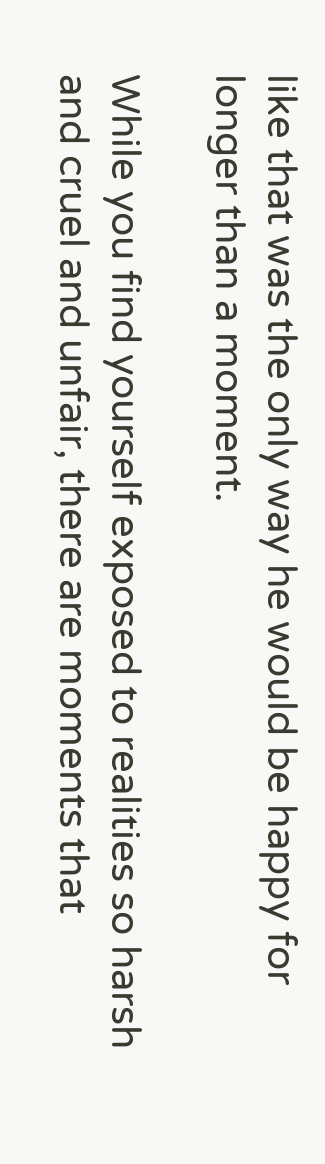like that was the only way he would be happy for longer than a moment.

While you find yourself exposed to realities so harsh and cruel and unfair, there are moments that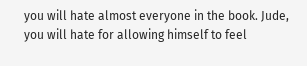you will hate almost everyone in the book. Jude, you will hate for allowing himself to feel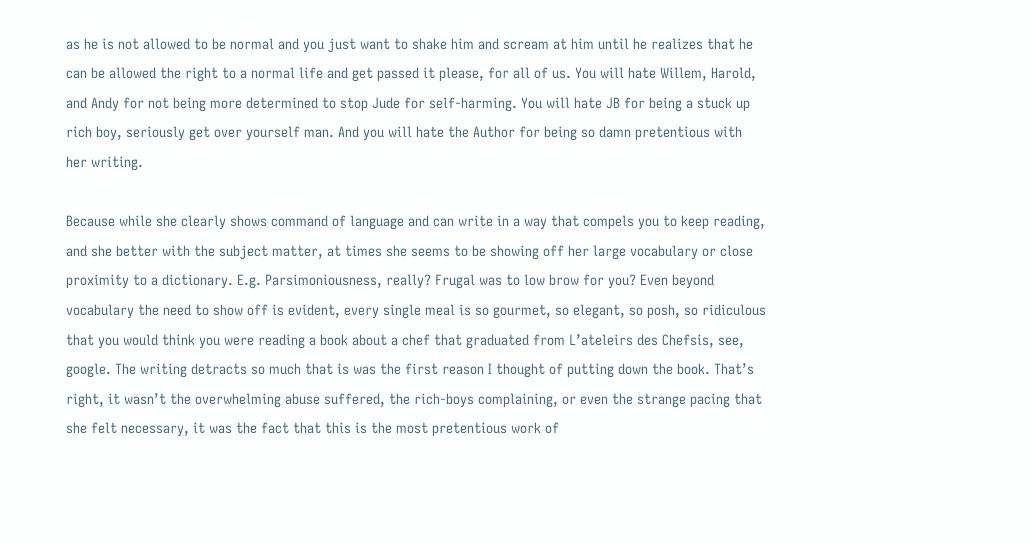as he is not allowed to be normal and you just want to shake him and scream at him until he realizes that he can be allowed the right to a normal life and get passed it please, for all of us. You will hate Willem, Harold, and Andy for not being more determined to stop Jude for self-harming. You will hate JB for being a stuck up rich boy, seriously get over yourself man. And you will hate the Author for being so damn pretentious with her writing.

Because while she clearly shows command of language and can write in a way that compels you to keep reading, and she better with the subject matter, at times she seems to be showing off her large vocabulary or close proximity to a dictionary. E.g. Parsimoniousness, really? Frugal was to low brow for you? Even beyond vocabulary the need to show off is evident, every single meal is so gourmet, so elegant, so posh, so ridiculous that you would think you were reading a book about a chef that graduated from L’ateleirs des Chefsis, see, google. The writing detracts so much that is was the first reason I thought of putting down the book. That’s right, it wasn’t the overwhelming abuse suffered, the rich-boys complaining, or even the strange pacing that she felt necessary, it was the fact that this is the most pretentious work of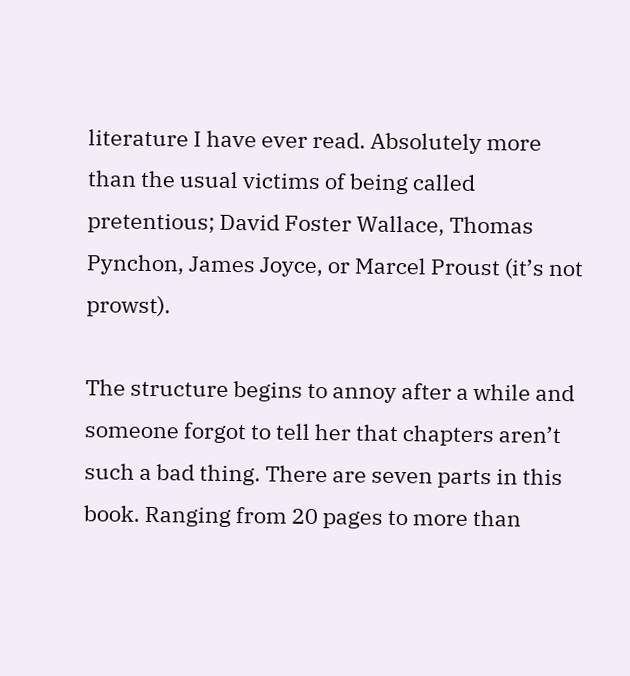literature I have ever read. Absolutely more than the usual victims of being called pretentious; David Foster Wallace, Thomas Pynchon, James Joyce, or Marcel Proust (it’s not prowst).

The structure begins to annoy after a while and someone forgot to tell her that chapters aren’t such a bad thing. There are seven parts in this book. Ranging from 20 pages to more than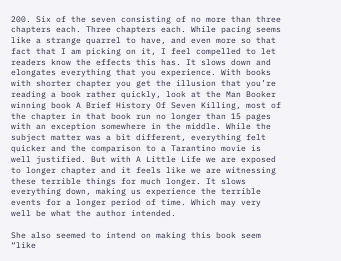200. Six of the seven consisting of no more than three chapters each. Three chapters each. While pacing seems like a strange quarrel to have, and even more so that fact that I am picking on it, I feel compelled to let readers know the effects this has. It slows down and elongates everything that you experience. With books with shorter chapter you get the illusion that you’re reading a book rather quickly, look at the Man Booker winning book A Brief History Of Seven Killing, most of the chapter in that book run no longer than 15 pages with an exception somewhere in the middle. While the subject matter was a bit different, everything felt quicker and the comparison to a Tarantino movie is well justified. But with A Little Life we are exposed to longer chapter and it feels like we are witnessing these terrible things for much longer. It slows everything down, making us experience the terrible events for a longer period of time. Which may very well be what the author intended.

She also seemed to intend on making this book seem “like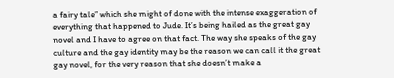a fairy tale” which she might of done with the intense exaggeration of everything that happened to Jude. It’s being hailed as the great gay novel and I have to agree on that fact. The way she speaks of the gay culture and the gay identity may be the reason we can call it the great gay novel, for the very reason that she doesn’t make a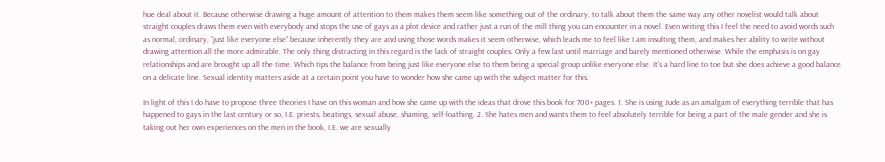hue deal about it. Because otherwise drawing a huge amount of attention to them makes them seem like something out of the ordinary, to talk about them the same way any other novelist would talk about straight couples draws them even with everybody and stops the use of gays as a plot device and rather just a run of the mill thing you can encounter in a novel. Even writing this I feel the need to avoid words such as normal, ordinary, “just like everyone else” because inherently they are and using those words makes it seem otherwise, which leads me to feel like I am insulting them, and makes her ability to write without drawing attention all the more admirable. The only thing distracting in this regard is the lack of straight couples. Only a few last until marriage and barely mentioned otherwise. While the emphasis is on gay relationships and are brought up all the time. Which tips the balance from being just like everyone else to them being a special group unlike everyone else. It’s a hard line to toe but she does achieve a good balance on a delicate line. Sexual identity matters aside at a certain point you have to wonder how she came up with the subject matter for this.

In light of this I do have to propose three theories I have on this woman and how she came up with the ideas that drove this book for 700+ pages. 1. She is using Jude as an amalgam of everything terrible that has happened to gays in the last century or so, I.E. priests, beatings, sexual abuse, shaming, self-loathing. 2. She hates men and wants them to feel absolutely terrible for being a part of the male gender and she is taking out her own experiences on the men in the book, I.E. we are sexually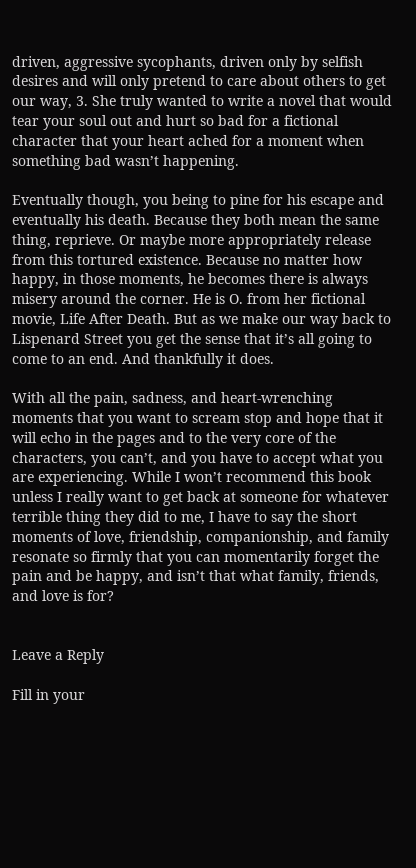driven, aggressive sycophants, driven only by selfish desires and will only pretend to care about others to get our way, 3. She truly wanted to write a novel that would tear your soul out and hurt so bad for a fictional character that your heart ached for a moment when something bad wasn’t happening.

Eventually though, you being to pine for his escape and eventually his death. Because they both mean the same thing, reprieve. Or maybe more appropriately release from this tortured existence. Because no matter how happy, in those moments, he becomes there is always misery around the corner. He is O. from her fictional movie, Life After Death. But as we make our way back to Lispenard Street you get the sense that it’s all going to come to an end. And thankfully it does.

With all the pain, sadness, and heart-wrenching moments that you want to scream stop and hope that it will echo in the pages and to the very core of the characters, you can’t, and you have to accept what you are experiencing. While I won’t recommend this book unless I really want to get back at someone for whatever terrible thing they did to me, I have to say the short moments of love, friendship, companionship, and family resonate so firmly that you can momentarily forget the pain and be happy, and isn’t that what family, friends, and love is for?


Leave a Reply

Fill in your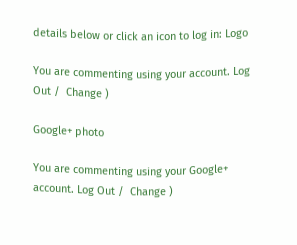details below or click an icon to log in: Logo

You are commenting using your account. Log Out /  Change )

Google+ photo

You are commenting using your Google+ account. Log Out /  Change )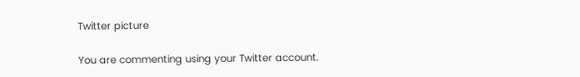Twitter picture

You are commenting using your Twitter account.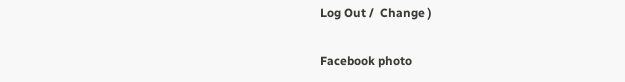Log Out /  Change )

Facebook photo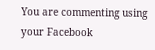You are commenting using your Facebook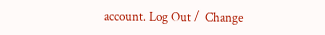account. Log Out /  Change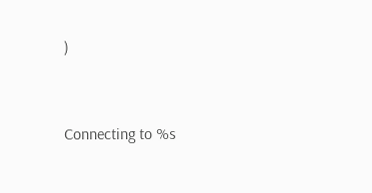)


Connecting to %s